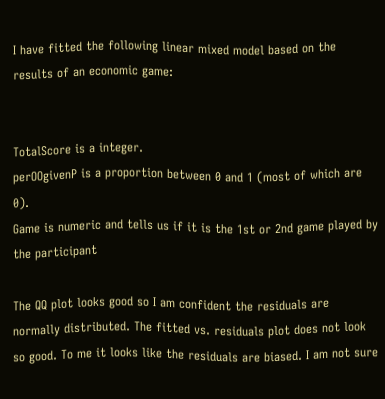I have fitted the following linear mixed model based on the results of an economic game:


TotalScore is a integer.
perOOgivenP is a proportion between 0 and 1 (most of which are 0).
Game is numeric and tells us if it is the 1st or 2nd game played by the participant

The QQ plot looks good so I am confident the residuals are normally distributed. The fitted vs. residuals plot does not look so good. To me it looks like the residuals are biased. I am not sure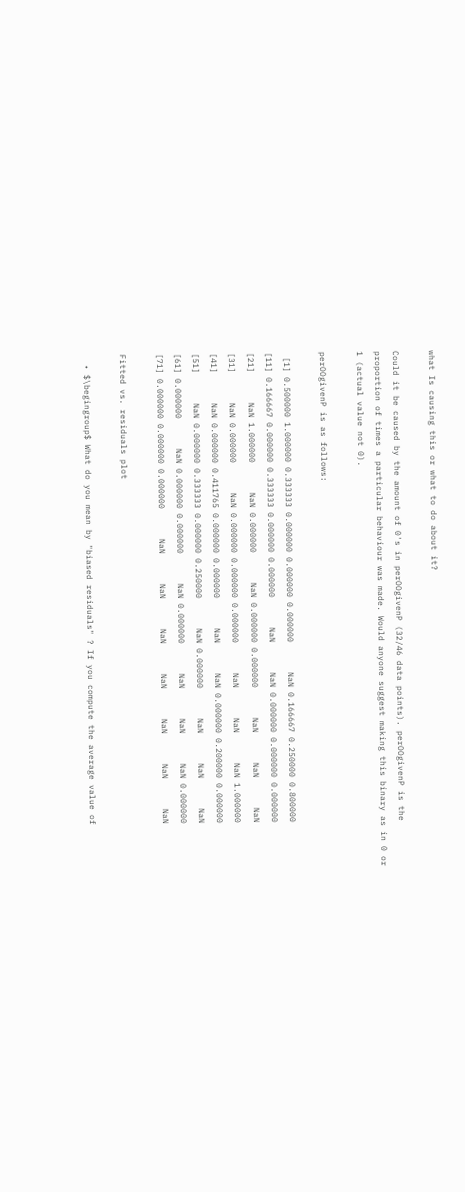what Is causing this or what to do about it?

Could it be caused by the amount of 0's in perOOgivenP (32/46 data points). perOOgivenP is the proportion of times a particular behaviour was made. Would anyone suggest making this binary as in 0 or 1 (actual value not 0).

perOOgivenP is as follows:

 [1] 0.500000 1.000000 0.333333 0.000000 0.000000 0.000000      NaN 0.166667 0.250000 0.800000
[11] 0.166667 0.000000 0.333333 0.000000 0.000000      NaN      NaN 0.000000 0.000000 0.000000
[21]      NaN 1.000000      NaN 0.000000      NaN 0.000000 0.000000      NaN      NaN      NaN
[31]      NaN 0.000000      NaN 0.000000 0.000000 0.000000      NaN      NaN      NaN 1.000000
[41]      NaN 0.000000 0.411765 0.000000 0.000000      NaN      NaN 0.000000 0.200000 0.000000
[51]      NaN 0.000000 0.333333 0.000000 0.250000      NaN 0.000000      NaN      NaN      NaN
[61] 0.000000      NaN 0.000000 0.000000      NaN 0.000000      NaN      NaN      NaN 0.000000
[71] 0.000000 0.000000 0.000000      NaN      NaN      NaN      NaN      NaN      NaN      NaN

Fitted vs. residuals plot

  • $\begingroup$ What do you mean by "biased residuals" ? If you compute the average value of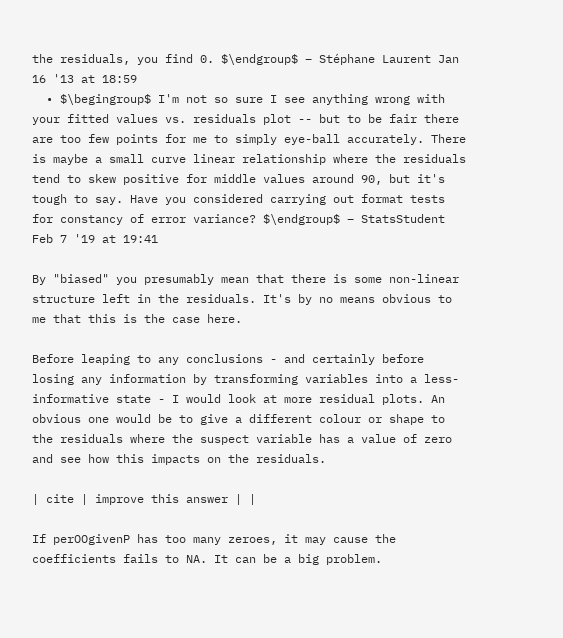the residuals, you find 0. $\endgroup$ – Stéphane Laurent Jan 16 '13 at 18:59
  • $\begingroup$ I'm not so sure I see anything wrong with your fitted values vs. residuals plot -- but to be fair there are too few points for me to simply eye-ball accurately. There is maybe a small curve linear relationship where the residuals tend to skew positive for middle values around 90, but it's tough to say. Have you considered carrying out format tests for constancy of error variance? $\endgroup$ – StatsStudent Feb 7 '19 at 19:41

By "biased" you presumably mean that there is some non-linear structure left in the residuals. It's by no means obvious to me that this is the case here.

Before leaping to any conclusions - and certainly before losing any information by transforming variables into a less-informative state - I would look at more residual plots. An obvious one would be to give a different colour or shape to the residuals where the suspect variable has a value of zero and see how this impacts on the residuals.

| cite | improve this answer | |

If perOOgivenP has too many zeroes, it may cause the coefficients fails to NA. It can be a big problem.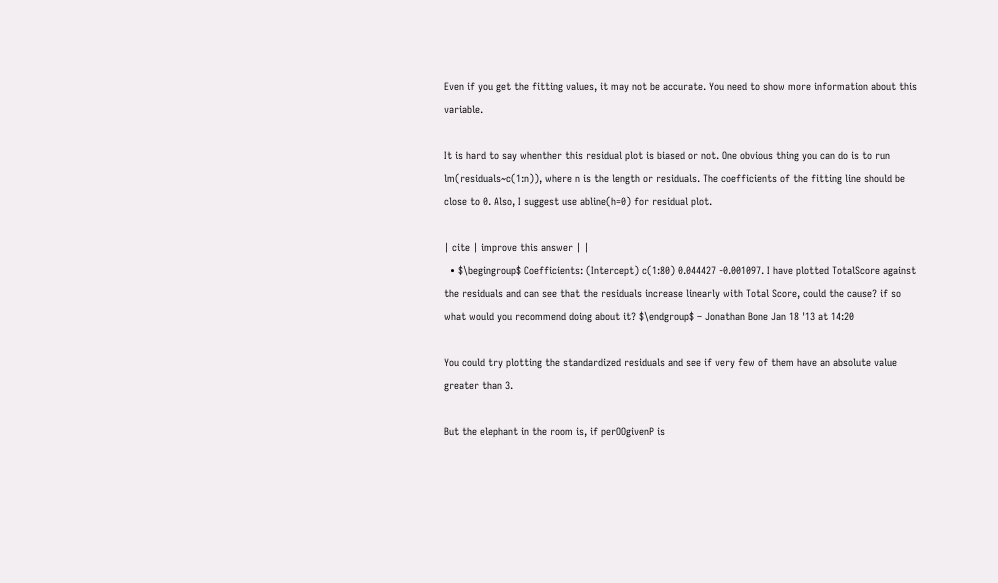Even if you get the fitting values, it may not be accurate. You need to show more information about this variable.

It is hard to say whenther this residual plot is biased or not. One obvious thing you can do is to run lm(residuals~c(1:n)), where n is the length or residuals. The coefficients of the fitting line should be close to 0. Also, I suggest use abline(h=0) for residual plot.

| cite | improve this answer | |
  • $\begingroup$ Coefficients: (Intercept) c(1:80) 0.044427 -0.001097. I have plotted TotalScore against the residuals and can see that the residuals increase linearly with Total Score, could the cause? if so what would you recommend doing about it? $\endgroup$ – Jonathan Bone Jan 18 '13 at 14:20

You could try plotting the standardized residuals and see if very few of them have an absolute value greater than 3.

But the elephant in the room is, if perOOgivenP is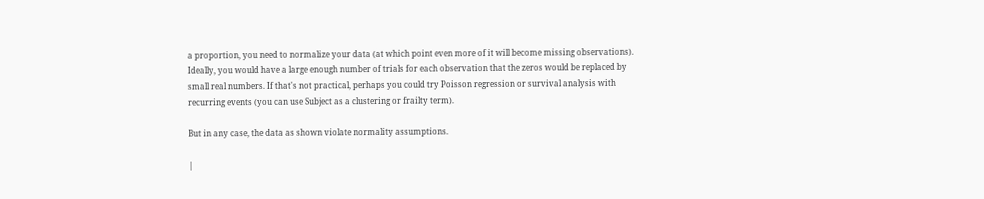a proportion, you need to normalize your data (at which point even more of it will become missing observations). Ideally, you would have a large enough number of trials for each observation that the zeros would be replaced by small real numbers. If that's not practical, perhaps you could try Poisson regression or survival analysis with recurring events (you can use Subject as a clustering or frailty term).

But in any case, the data as shown violate normality assumptions.

|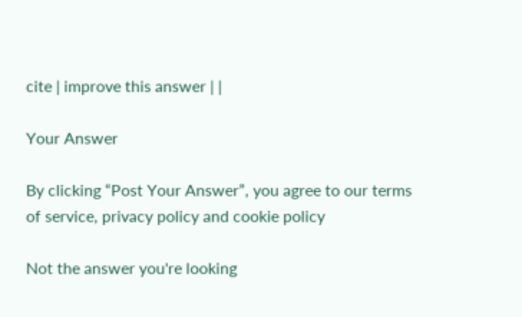cite | improve this answer | |

Your Answer

By clicking “Post Your Answer”, you agree to our terms of service, privacy policy and cookie policy

Not the answer you're looking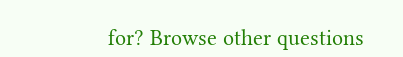for? Browse other questions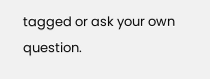tagged or ask your own question.